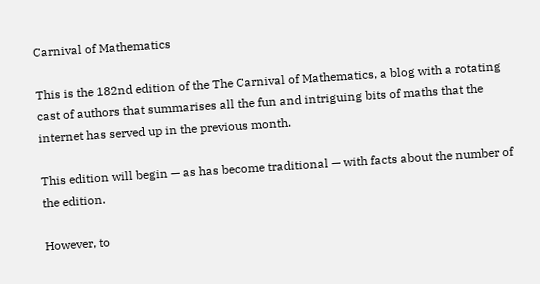Carnival of Mathematics

This is the 182nd edition of the The Carnival of Mathematics, a blog with a rotating cast of authors that summarises all the fun and intriguing bits of maths that the internet has served up in the previous month.

This edition will begin — as has become traditional — with facts about the number of the edition.

However, to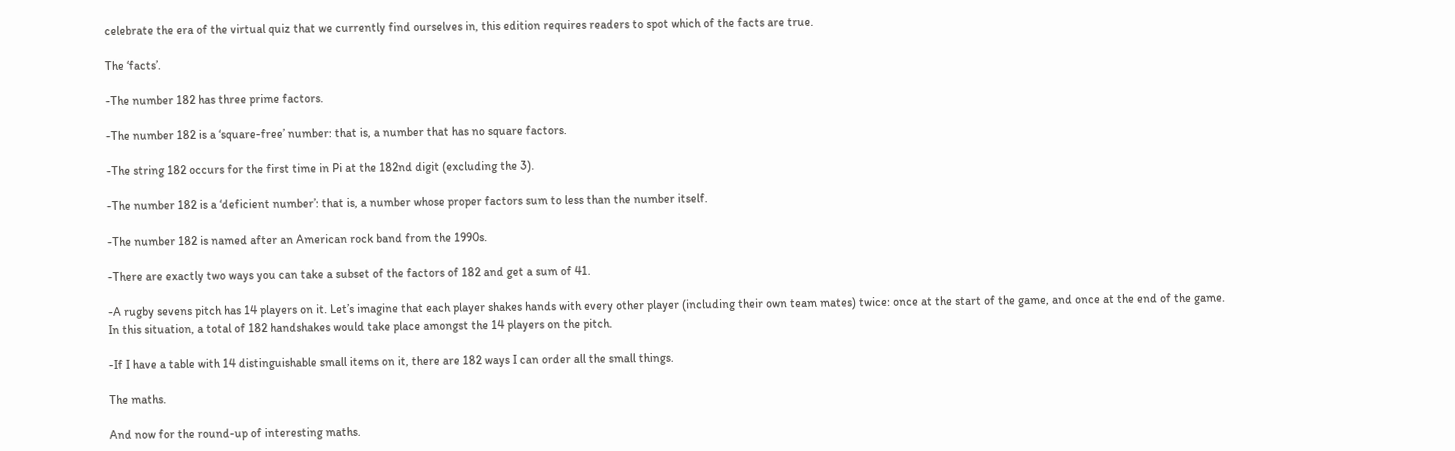celebrate the era of the virtual quiz that we currently find ourselves in, this edition requires readers to spot which of the facts are true.

The ‘facts’.

-The number 182 has three prime factors.

-The number 182 is a ‘square-free’ number: that is, a number that has no square factors.

-The string 182 occurs for the first time in Pi at the 182nd digit (excluding the 3).

-The number 182 is a ‘deficient number’: that is, a number whose proper factors sum to less than the number itself.

-The number 182 is named after an American rock band from the 1990s.

-There are exactly two ways you can take a subset of the factors of 182 and get a sum of 41.

-A rugby sevens pitch has 14 players on it. Let’s imagine that each player shakes hands with every other player (including their own team mates) twice: once at the start of the game, and once at the end of the game. In this situation, a total of 182 handshakes would take place amongst the 14 players on the pitch.

-If I have a table with 14 distinguishable small items on it, there are 182 ways I can order all the small things.

The maths.

And now for the round-up of interesting maths.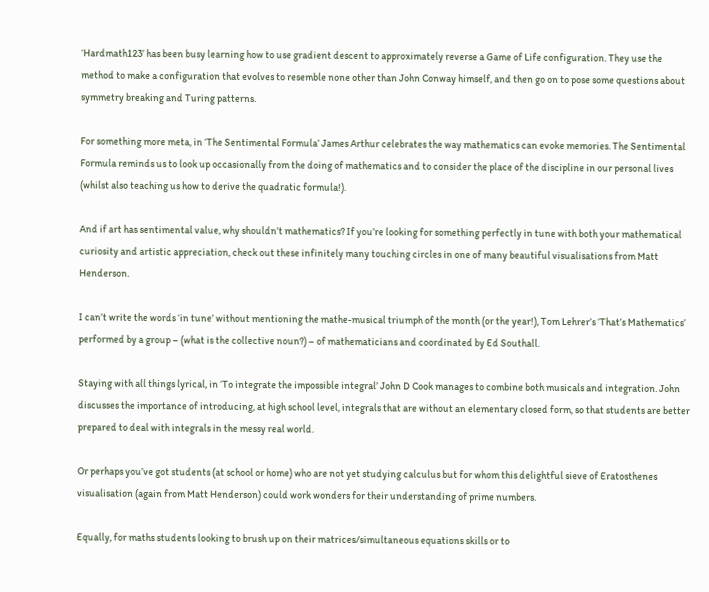‘Hardmath123’ has been busy learning how to use gradient descent to approximately reverse a Game of Life configuration. They use the method to make a configuration that evolves to resemble none other than John Conway himself, and then go on to pose some questions about symmetry breaking and Turing patterns.

For something more meta, in ‘The Sentimental Formula’ James Arthur celebrates the way mathematics can evoke memories. The Sentimental Formula reminds us to look up occasionally from the doing of mathematics and to consider the place of the discipline in our personal lives (whilst also teaching us how to derive the quadratic formula!).

And if art has sentimental value, why shouldn’t mathematics? If you’re looking for something perfectly in tune with both your mathematical curiosity and artistic appreciation, check out these infinitely many touching circles in one of many beautiful visualisations from Matt Henderson.

I can’t write the words ‘in tune’ without mentioning the mathe-musical triumph of the month (or the year!), Tom Lehrer’s ‘That’s Mathematics’ performed by a group – (what is the collective noun?) – of mathematicians and coordinated by Ed Southall.

Staying with all things lyrical, in ‘To integrate the impossible integral’ John D Cook manages to combine both musicals and integration. John discusses the importance of introducing, at high school level, integrals that are without an elementary closed form, so that students are better prepared to deal with integrals in the messy real world.

Or perhaps you’ve got students (at school or home) who are not yet studying calculus but for whom this delightful sieve of Eratosthenes visualisation (again from Matt Henderson) could work wonders for their understanding of prime numbers.

Equally, for maths students looking to brush up on their matrices/simultaneous equations skills or to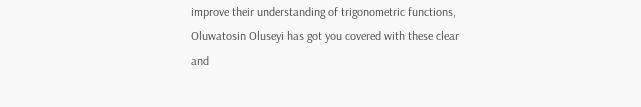improve their understanding of trigonometric functions, Oluwatosin Oluseyi has got you covered with these clear and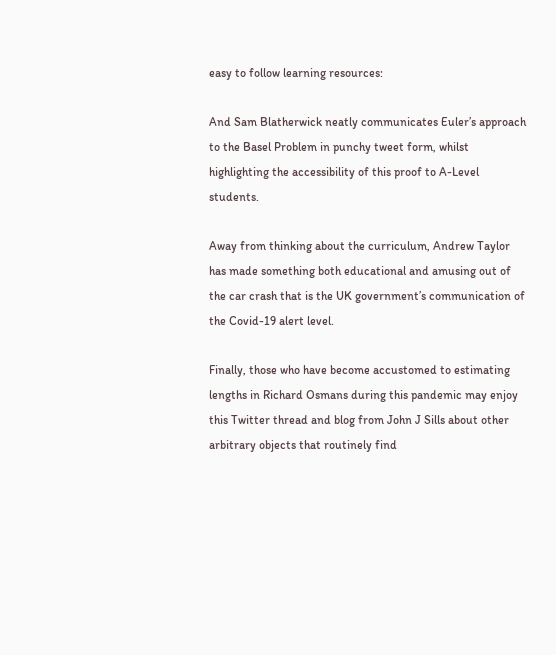easy to follow learning resources:

And Sam Blatherwick neatly communicates Euler’s approach to the Basel Problem in punchy tweet form, whilst highlighting the accessibility of this proof to A-Level students.

Away from thinking about the curriculum, Andrew Taylor has made something both educational and amusing out of the car crash that is the UK government’s communication of the Covid-19 alert level.

Finally, those who have become accustomed to estimating lengths in Richard Osmans during this pandemic may enjoy this Twitter thread and blog from John J Sills about other arbitrary objects that routinely find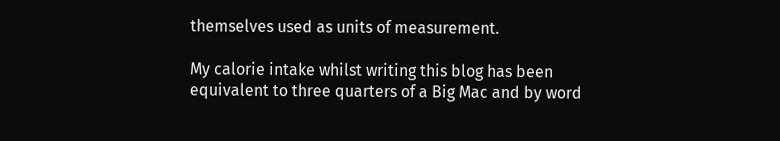themselves used as units of measurement.

My calorie intake whilst writing this blog has been equivalent to three quarters of a Big Mac and by word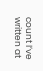count I’ve written at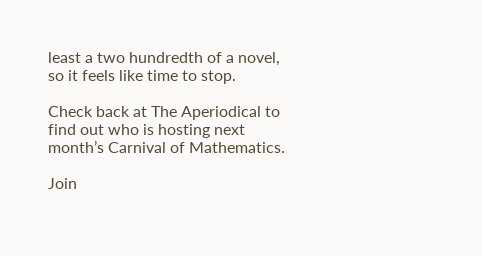least a two hundredth of a novel, so it feels like time to stop.

Check back at The Aperiodical to find out who is hosting next month’s Carnival of Mathematics.

Join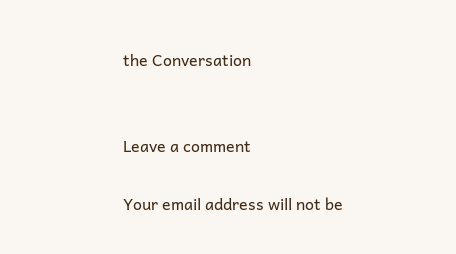the Conversation


Leave a comment

Your email address will not be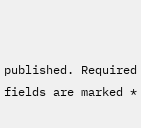published. Required fields are marked *